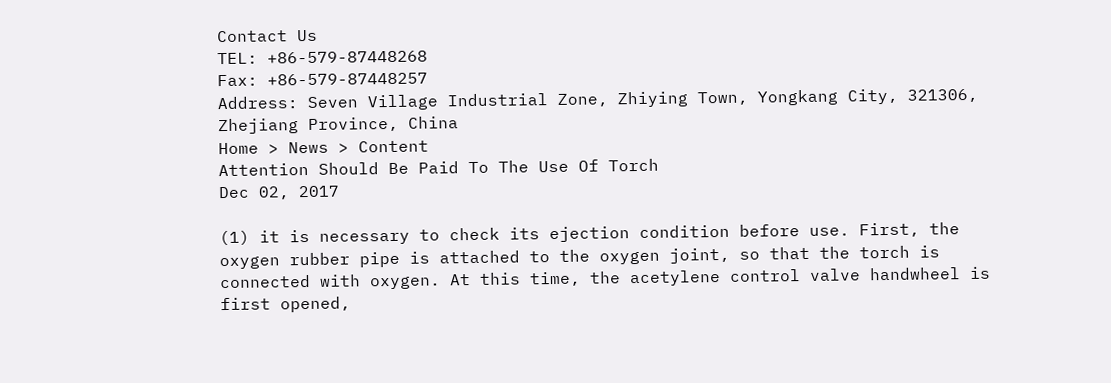Contact Us
TEL: +86-579-87448268
Fax: +86-579-87448257
Address: Seven Village Industrial Zone, Zhiying Town, Yongkang City, 321306, Zhejiang Province, China
Home > News > Content
Attention Should Be Paid To The Use Of Torch
Dec 02, 2017

(1) it is necessary to check its ejection condition before use. First, the oxygen rubber pipe is attached to the oxygen joint, so that the torch is connected with oxygen. At this time, the acetylene control valve handwheel is first opened,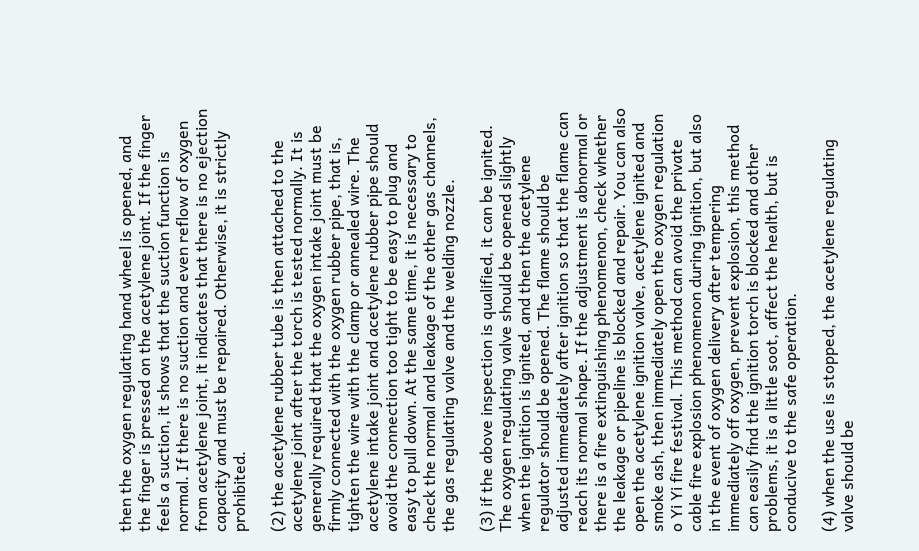then the oxygen regulating hand wheel is opened, and the finger is pressed on the acetylene joint. If the finger feels a suction, it shows that the suction function is normal. If there is no suction and even reflow of oxygen from acetylene joint, it indicates that there is no ejection capacity and must be repaired. Otherwise, it is strictly prohibited.

(2) the acetylene rubber tube is then attached to the acetylene joint after the torch is tested normally. It is generally required that the oxygen intake joint must be firmly connected with the oxygen rubber pipe, that is, tighten the wire with the clamp or annealed wire. The acetylene intake joint and acetylene rubber pipe should avoid the connection too tight to be easy to plug and easy to pull down. At the same time, it is necessary to check the normal and leakage of the other gas channels, the gas regulating valve and the welding nozzle.

(3) if the above inspection is qualified, it can be ignited. The oxygen regulating valve should be opened slightly when the ignition is ignited, and then the acetylene regulator should be opened. The flame should be adjusted immediately after ignition so that the flame can reach its normal shape. If the adjustment is abnormal or there is a fire extinguishing phenomenon, check whether the leakage or pipeline is blocked and repair. You can also open the acetylene ignition valve, acetylene ignited and smoke ash, then immediately open the oxygen regulation o Yi Yi fire festival. This method can avoid the private cable fire explosion phenomenon during ignition, but also in the event of oxygen delivery after tempering immediately off oxygen, prevent explosion, this method can easily find the ignition torch is blocked and other problems, it is a little soot, affect the health, but is conducive to the safe operation.

(4) when the use is stopped, the acetylene regulating valve should be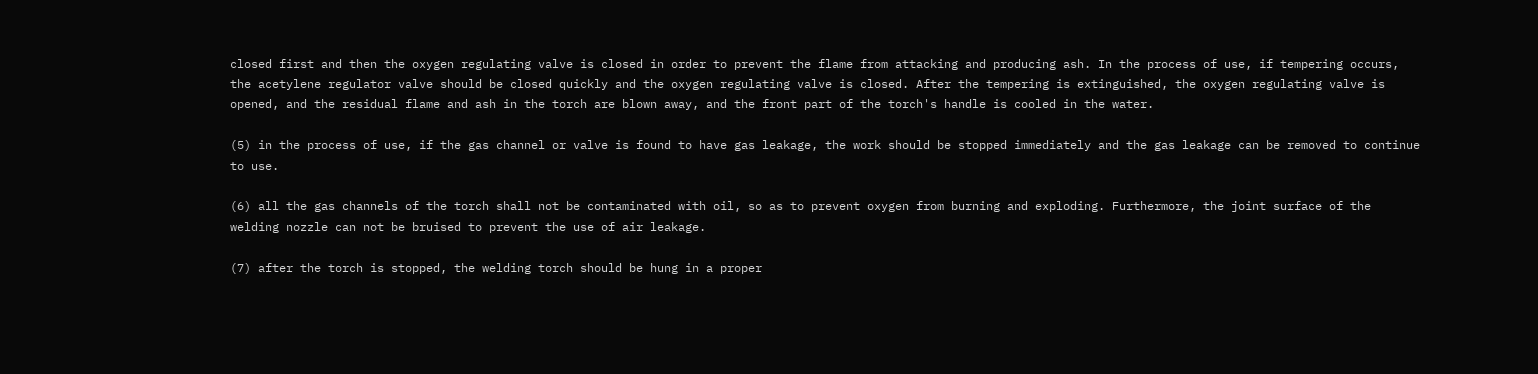closed first and then the oxygen regulating valve is closed in order to prevent the flame from attacking and producing ash. In the process of use, if tempering occurs, the acetylene regulator valve should be closed quickly and the oxygen regulating valve is closed. After the tempering is extinguished, the oxygen regulating valve is opened, and the residual flame and ash in the torch are blown away, and the front part of the torch's handle is cooled in the water.

(5) in the process of use, if the gas channel or valve is found to have gas leakage, the work should be stopped immediately and the gas leakage can be removed to continue to use.

(6) all the gas channels of the torch shall not be contaminated with oil, so as to prevent oxygen from burning and exploding. Furthermore, the joint surface of the welding nozzle can not be bruised to prevent the use of air leakage.

(7) after the torch is stopped, the welding torch should be hung in a proper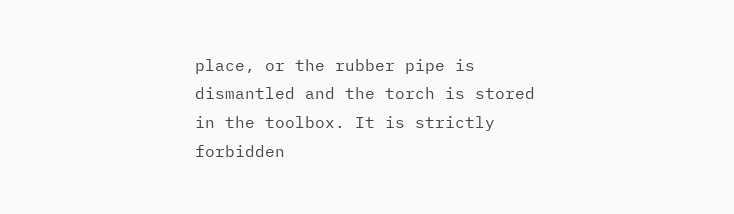place, or the rubber pipe is dismantled and the torch is stored in the toolbox. It is strictly forbidden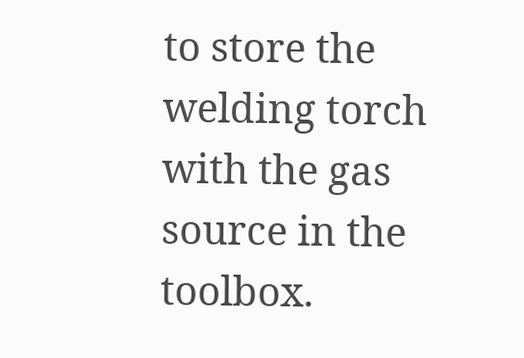to store the welding torch with the gas source in the toolbox.